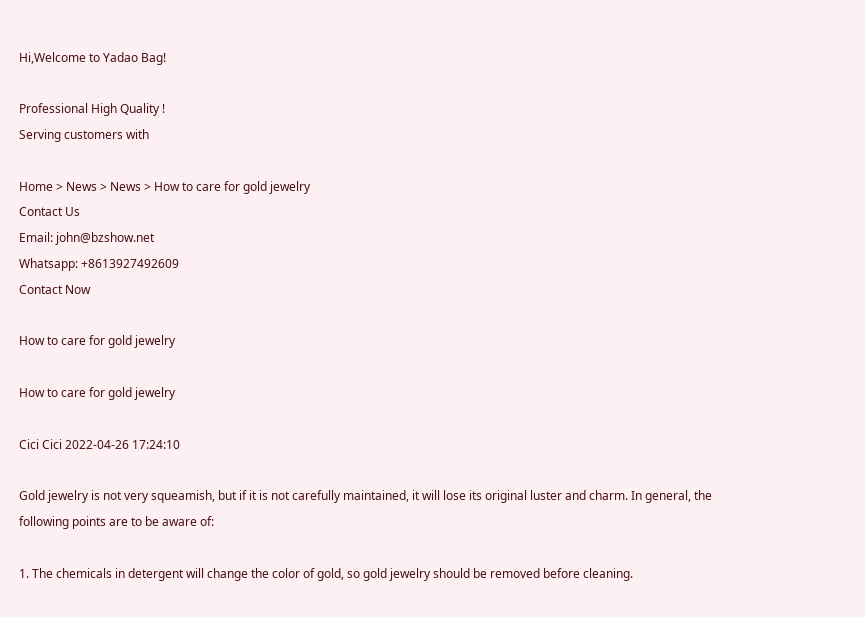Hi,Welcome to Yadao Bag!

Professional High Quality !
Serving customers with

Home > News > News > How to care for gold jewelry
Contact Us
Email: john@bzshow.net
Whatsapp: +8613927492609
Contact Now

How to care for gold jewelry

How to care for gold jewelry

Cici Cici 2022-04-26 17:24:10

Gold jewelry is not very squeamish, but if it is not carefully maintained, it will lose its original luster and charm. In general, the following points are to be aware of:

1. The chemicals in detergent will change the color of gold, so gold jewelry should be removed before cleaning.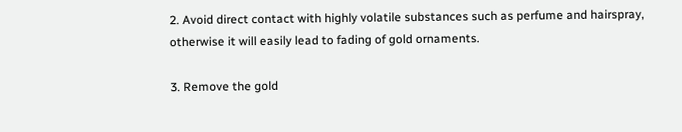2. Avoid direct contact with highly volatile substances such as perfume and hairspray, otherwise it will easily lead to fading of gold ornaments.

3. Remove the gold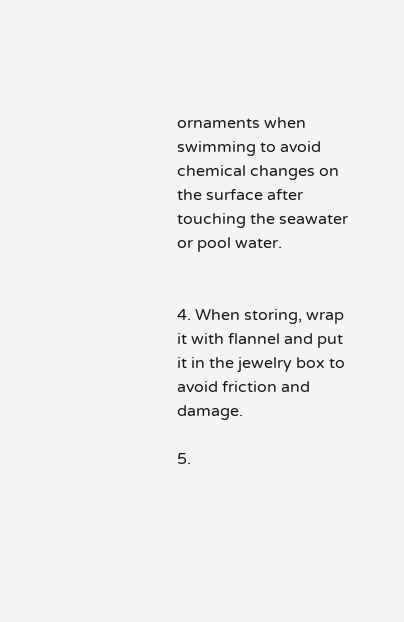ornaments when swimming to avoid chemical changes on the surface after touching the seawater or pool water.


4. When storing, wrap it with flannel and put it in the jewelry box to avoid friction and damage.

5.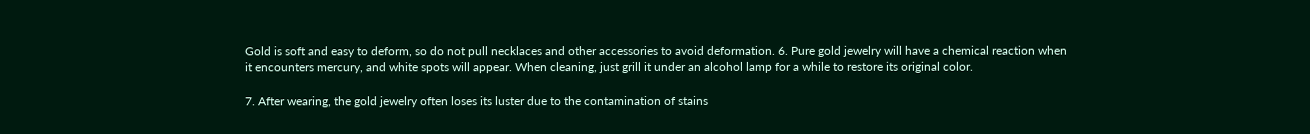Gold is soft and easy to deform, so do not pull necklaces and other accessories to avoid deformation. 6. Pure gold jewelry will have a chemical reaction when it encounters mercury, and white spots will appear. When cleaning, just grill it under an alcohol lamp for a while to restore its original color.

7. After wearing, the gold jewelry often loses its luster due to the contamination of stains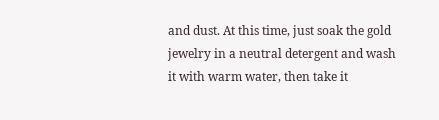and dust. At this time, just soak the gold jewelry in a neutral detergent and wash it with warm water, then take it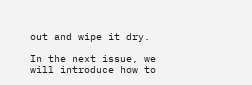out and wipe it dry.

In the next issue, we will introduce how to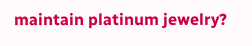maintain platinum jewelry?